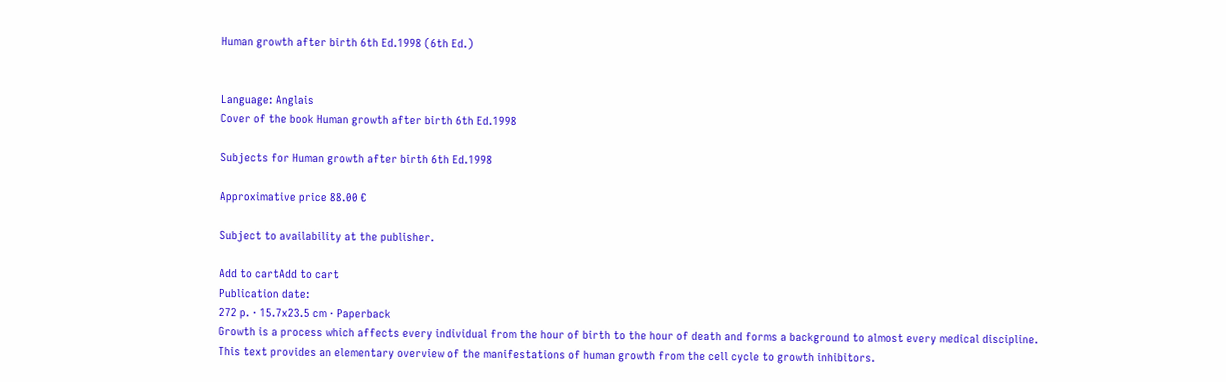Human growth after birth 6th Ed.1998 (6th Ed.)


Language: Anglais
Cover of the book Human growth after birth 6th Ed.1998

Subjects for Human growth after birth 6th Ed.1998

Approximative price 88.00 €

Subject to availability at the publisher.

Add to cartAdd to cart
Publication date:
272 p. · 15.7x23.5 cm · Paperback
Growth is a process which affects every individual from the hour of birth to the hour of death and forms a background to almost every medical discipline. This text provides an elementary overview of the manifestations of human growth from the cell cycle to growth inhibitors.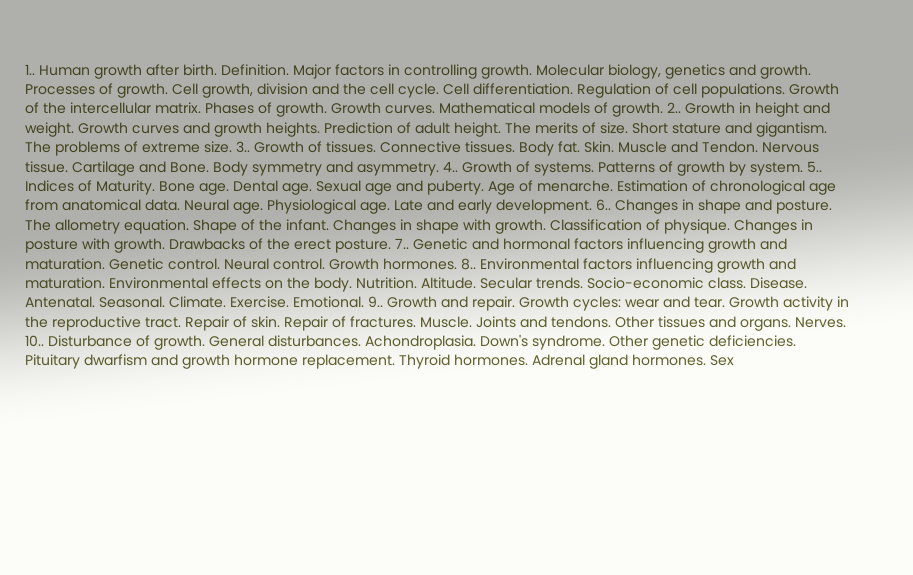1.. Human growth after birth. Definition. Major factors in controlling growth. Molecular biology, genetics and growth. Processes of growth. Cell growth, division and the cell cycle. Cell differentiation. Regulation of cell populations. Growth of the intercellular matrix. Phases of growth. Growth curves. Mathematical models of growth. 2.. Growth in height and weight. Growth curves and growth heights. Prediction of adult height. The merits of size. Short stature and gigantism. The problems of extreme size. 3.. Growth of tissues. Connective tissues. Body fat. Skin. Muscle and Tendon. Nervous tissue. Cartilage and Bone. Body symmetry and asymmetry. 4.. Growth of systems. Patterns of growth by system. 5.. Indices of Maturity. Bone age. Dental age. Sexual age and puberty. Age of menarche. Estimation of chronological age from anatomical data. Neural age. Physiological age. Late and early development. 6.. Changes in shape and posture. The allometry equation. Shape of the infant. Changes in shape with growth. Classification of physique. Changes in posture with growth. Drawbacks of the erect posture. 7.. Genetic and hormonal factors influencing growth and maturation. Genetic control. Neural control. Growth hormones. 8.. Environmental factors influencing growth and maturation. Environmental effects on the body. Nutrition. Altitude. Secular trends. Socio-economic class. Disease. Antenatal. Seasonal. Climate. Exercise. Emotional. 9.. Growth and repair. Growth cycles: wear and tear. Growth activity in the reproductive tract. Repair of skin. Repair of fractures. Muscle. Joints and tendons. Other tissues and organs. Nerves. 10.. Disturbance of growth. General disturbances. Achondroplasia. Down's syndrome. Other genetic deficiencies. Pituitary dwarfism and growth hormone replacement. Thyroid hormones. Adrenal gland hormones. Sex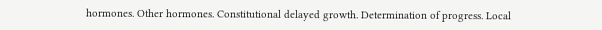hormones. Other hormones. Constitutional delayed growth. Determination of progress. Local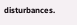disturbances.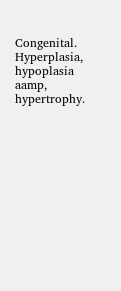Congenital. Hyperplasia, hypoplasia aamp, hypertrophy.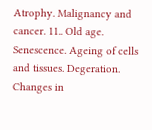Atrophy. Malignancy and cancer. 11.. Old age. Senescence. Ageing of cells and tissues. Degeration. Changes in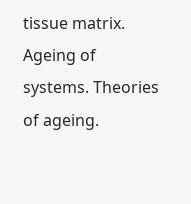tissue matrix. Ageing of systems. Theories of ageing.